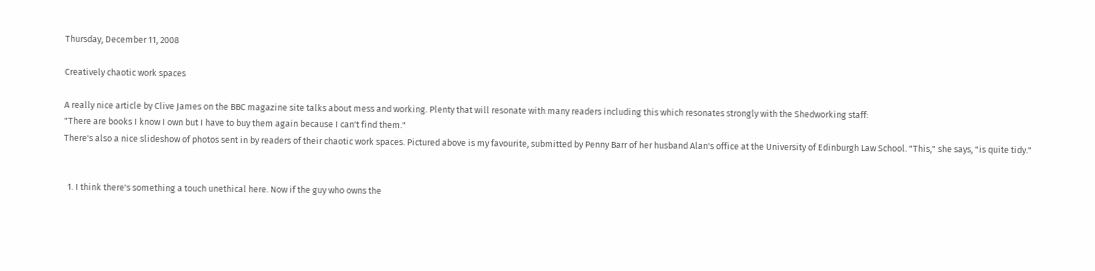Thursday, December 11, 2008

Creatively chaotic work spaces

A really nice article by Clive James on the BBC magazine site talks about mess and working. Plenty that will resonate with many readers including this which resonates strongly with the Shedworking staff:
"There are books I know I own but I have to buy them again because I can't find them."
There's also a nice slideshow of photos sent in by readers of their chaotic work spaces. Pictured above is my favourite, submitted by Penny Barr of her husband Alan's office at the University of Edinburgh Law School. "This," she says, "is quite tidy."


  1. I think there's something a touch unethical here. Now if the guy who owns the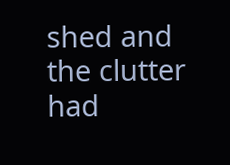shed and the clutter had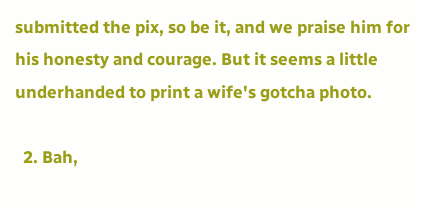submitted the pix, so be it, and we praise him for his honesty and courage. But it seems a little underhanded to print a wife's gotcha photo.

  2. Bah,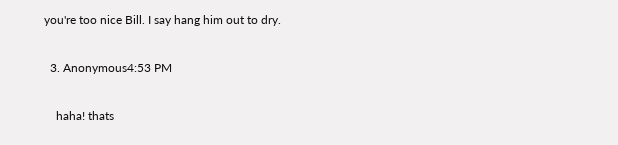you're too nice Bill. I say hang him out to dry.

  3. Anonymous4:53 PM

    haha! thats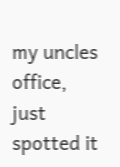my uncles office, just spotted it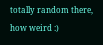totally random there, how weird :)